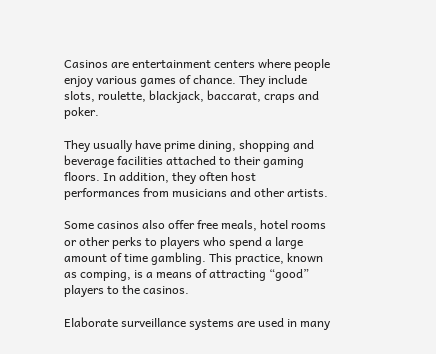Casinos are entertainment centers where people enjoy various games of chance. They include slots, roulette, blackjack, baccarat, craps and poker.

They usually have prime dining, shopping and beverage facilities attached to their gaming floors. In addition, they often host performances from musicians and other artists.

Some casinos also offer free meals, hotel rooms or other perks to players who spend a large amount of time gambling. This practice, known as comping, is a means of attracting “good” players to the casinos.

Elaborate surveillance systems are used in many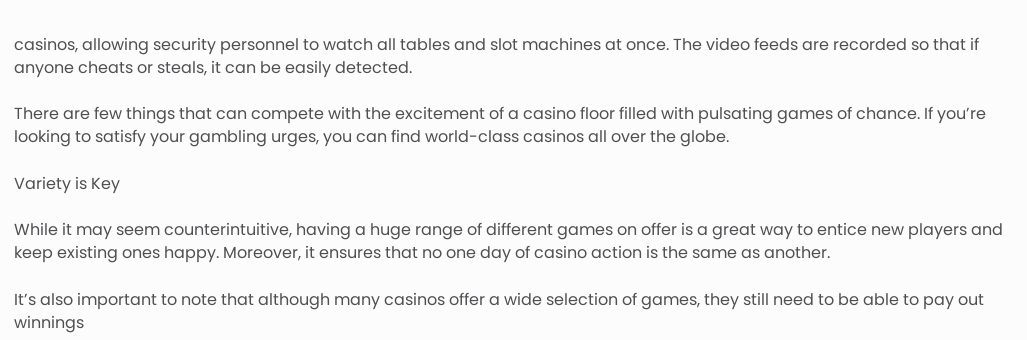casinos, allowing security personnel to watch all tables and slot machines at once. The video feeds are recorded so that if anyone cheats or steals, it can be easily detected.

There are few things that can compete with the excitement of a casino floor filled with pulsating games of chance. If you’re looking to satisfy your gambling urges, you can find world-class casinos all over the globe.

Variety is Key

While it may seem counterintuitive, having a huge range of different games on offer is a great way to entice new players and keep existing ones happy. Moreover, it ensures that no one day of casino action is the same as another.

It’s also important to note that although many casinos offer a wide selection of games, they still need to be able to pay out winnings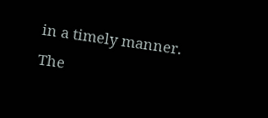in a timely manner. The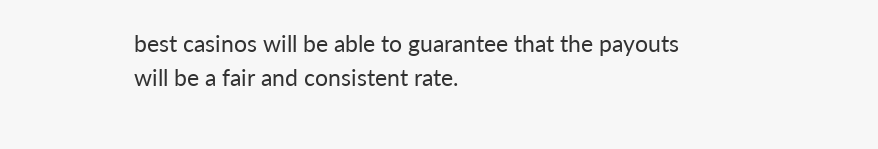best casinos will be able to guarantee that the payouts will be a fair and consistent rate.